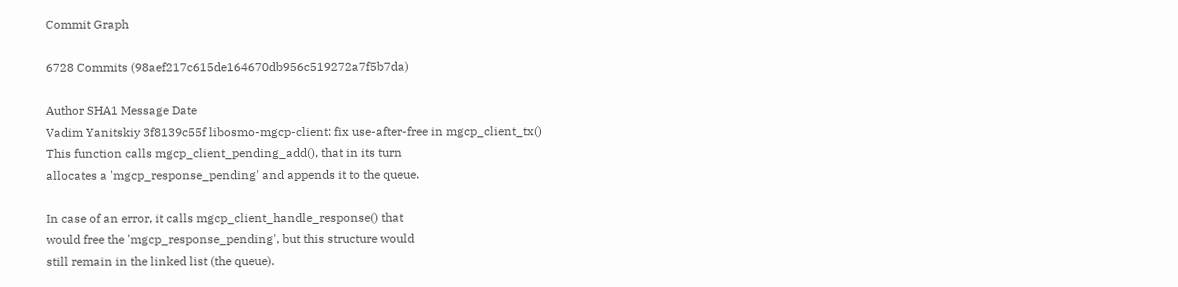Commit Graph

6728 Commits (98aef217c615de164670db956c519272a7f5b7da)

Author SHA1 Message Date
Vadim Yanitskiy 3f8139c55f libosmo-mgcp-client: fix use-after-free in mgcp_client_tx()
This function calls mgcp_client_pending_add(), that in its turn
allocates a 'mgcp_response_pending' and appends it to the queue.

In case of an error, it calls mgcp_client_handle_response() that
would free the 'mgcp_response_pending', but this structure would
still remain in the linked list (the queue).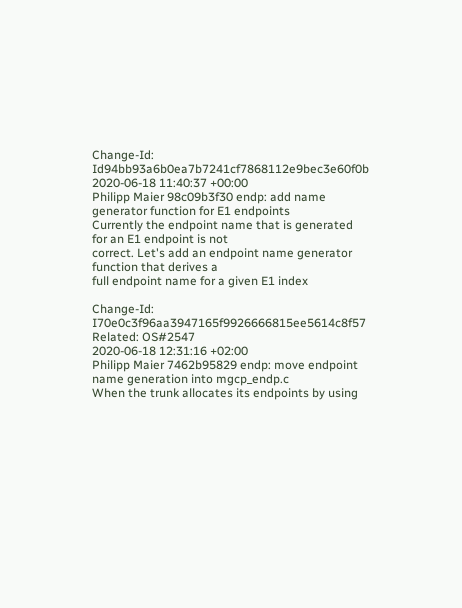Change-Id: Id94bb93a6b0ea7b7241cf7868112e9bec3e60f0b
2020-06-18 11:40:37 +00:00
Philipp Maier 98c09b3f30 endp: add name generator function for E1 endpoints
Currently the endpoint name that is generated for an E1 endpoint is not
correct. Let's add an endpoint name generator function that derives a
full endpoint name for a given E1 index

Change-Id: I70e0c3f96aa3947165f9926666815ee5614c8f57
Related: OS#2547
2020-06-18 12:31:16 +02:00
Philipp Maier 7462b95829 endp: move endpoint name generation into mgcp_endp.c
When the trunk allocates its endpoints by using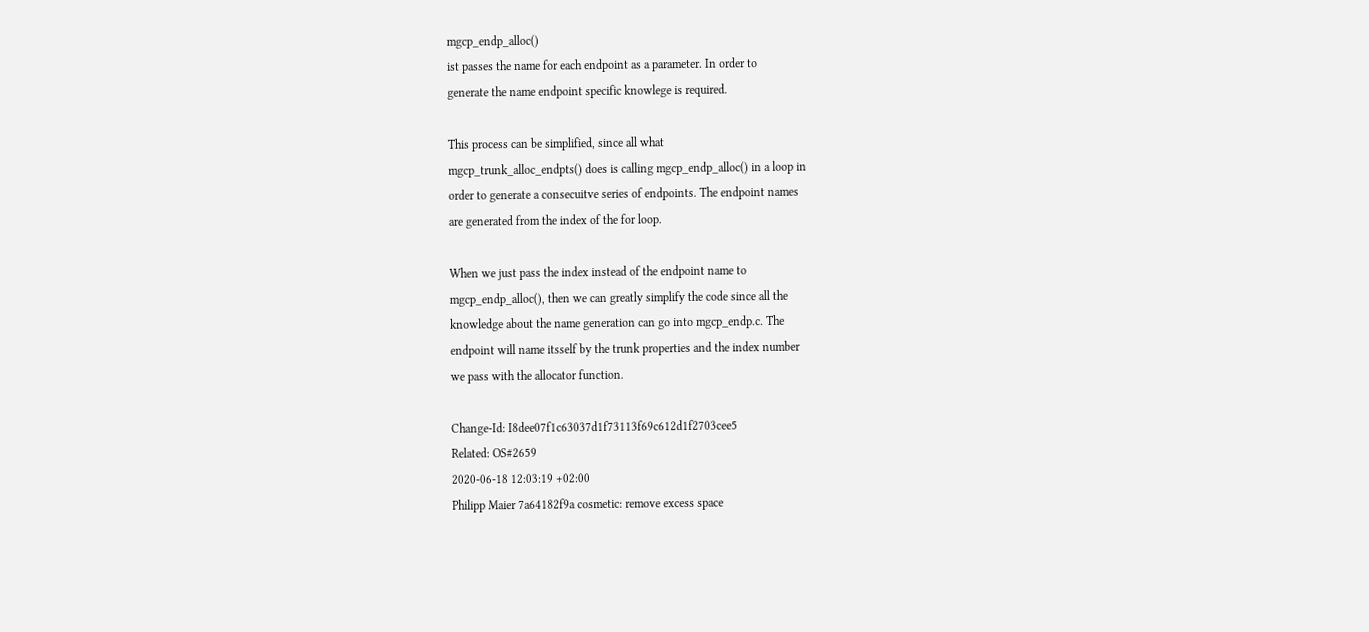mgcp_endp_alloc()
ist passes the name for each endpoint as a parameter. In order to
generate the name endpoint specific knowlege is required.

This process can be simplified, since all what
mgcp_trunk_alloc_endpts() does is calling mgcp_endp_alloc() in a loop in
order to generate a consecuitve series of endpoints. The endpoint names
are generated from the index of the for loop.

When we just pass the index instead of the endpoint name to
mgcp_endp_alloc(), then we can greatly simplify the code since all the
knowledge about the name generation can go into mgcp_endp.c. The
endpoint will name itsself by the trunk properties and the index number
we pass with the allocator function.

Change-Id: I8dee07f1c63037d1f73113f69c612d1f2703cee5
Related: OS#2659
2020-06-18 12:03:19 +02:00
Philipp Maier 7a64182f9a cosmetic: remove excess space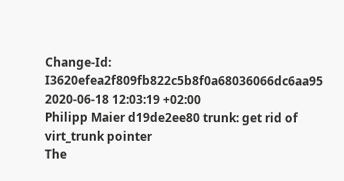Change-Id: I3620efea2f809fb822c5b8f0a68036066dc6aa95
2020-06-18 12:03:19 +02:00
Philipp Maier d19de2ee80 trunk: get rid of virt_trunk pointer
The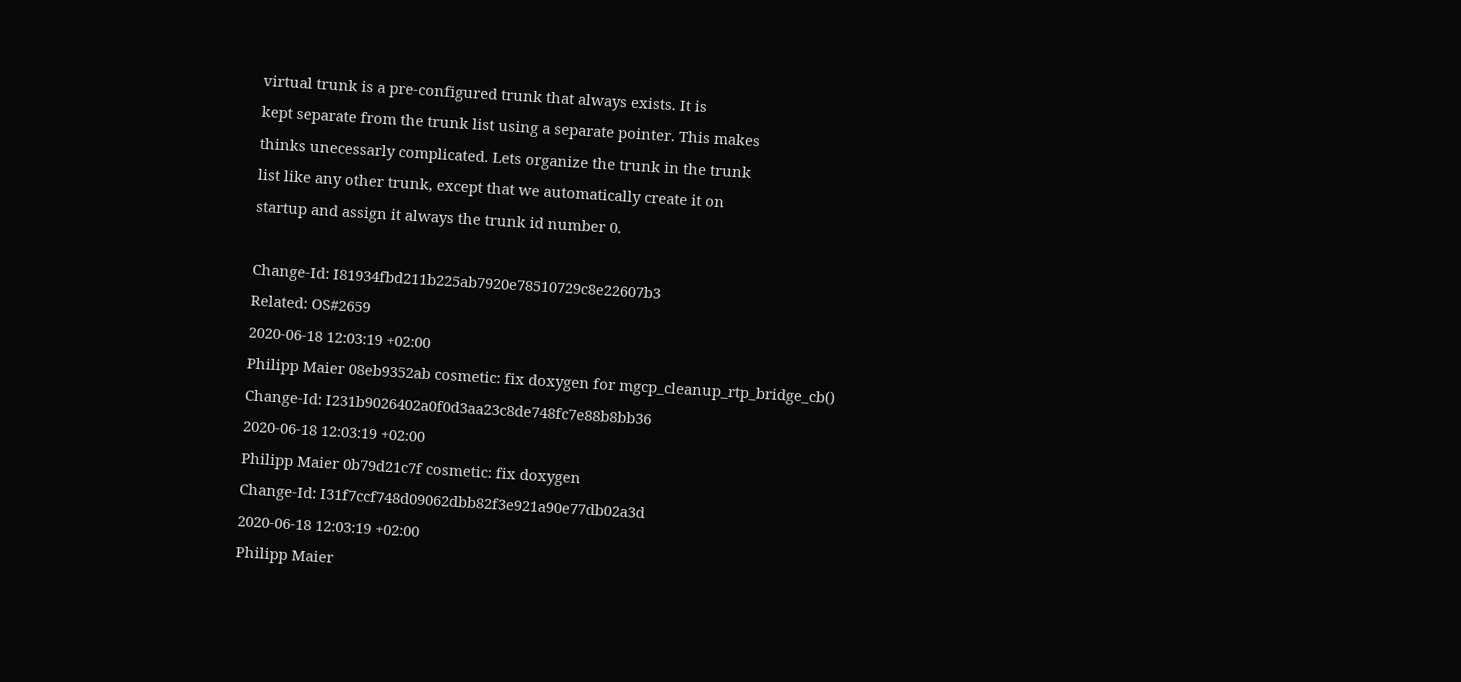virtual trunk is a pre-configured trunk that always exists. It is
kept separate from the trunk list using a separate pointer. This makes
thinks unecessarly complicated. Lets organize the trunk in the trunk
list like any other trunk, except that we automatically create it on
startup and assign it always the trunk id number 0.

Change-Id: I81934fbd211b225ab7920e78510729c8e22607b3
Related: OS#2659
2020-06-18 12:03:19 +02:00
Philipp Maier 08eb9352ab cosmetic: fix doxygen for mgcp_cleanup_rtp_bridge_cb()
Change-Id: I231b9026402a0f0d3aa23c8de748fc7e88b8bb36
2020-06-18 12:03:19 +02:00
Philipp Maier 0b79d21c7f cosmetic: fix doxygen
Change-Id: I31f7ccf748d09062dbb82f3e921a90e77db02a3d
2020-06-18 12:03:19 +02:00
Philipp Maier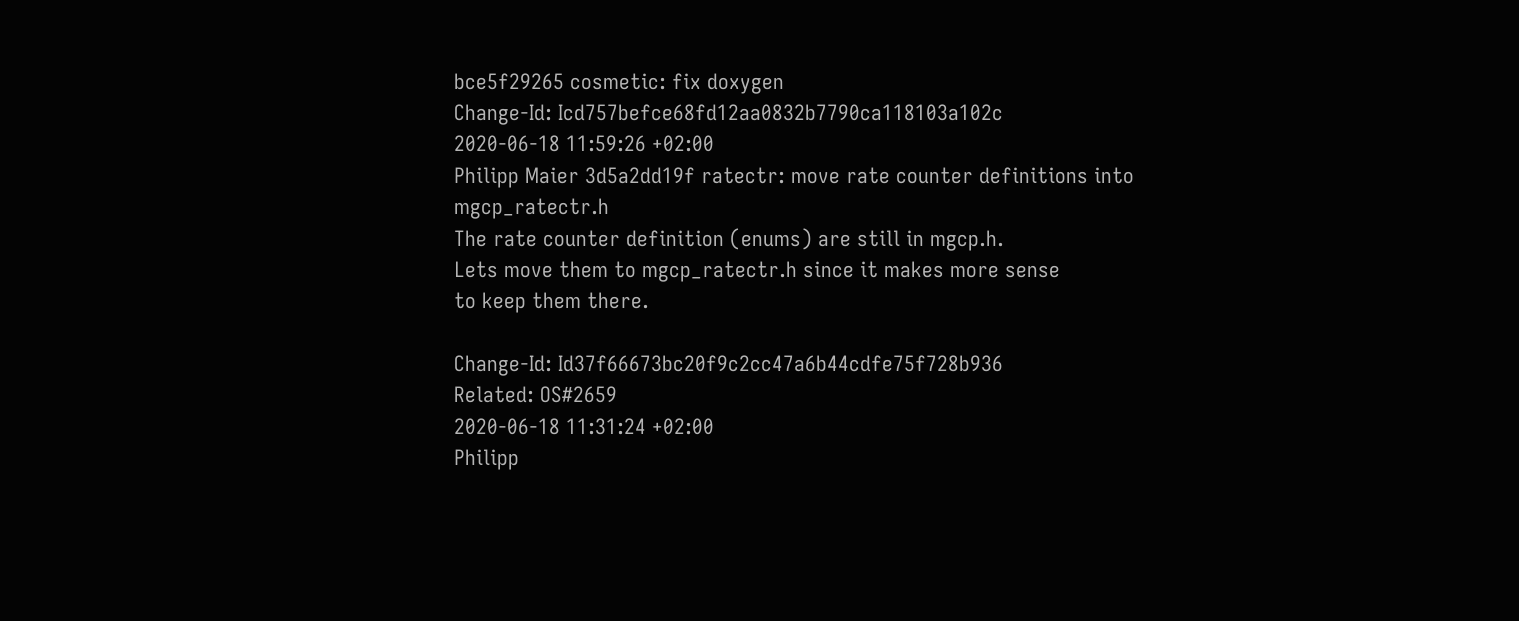bce5f29265 cosmetic: fix doxygen
Change-Id: Icd757befce68fd12aa0832b7790ca118103a102c
2020-06-18 11:59:26 +02:00
Philipp Maier 3d5a2dd19f ratectr: move rate counter definitions into mgcp_ratectr.h
The rate counter definition (enums) are still in mgcp.h.
Lets move them to mgcp_ratectr.h since it makes more sense
to keep them there.

Change-Id: Id37f66673bc20f9c2cc47a6b44cdfe75f728b936
Related: OS#2659
2020-06-18 11:31:24 +02:00
Philipp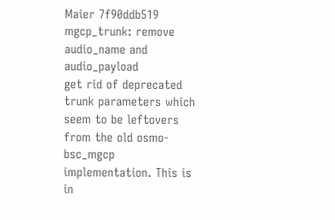Maier 7f90ddb519 mgcp_trunk: remove audio_name and audio_payload
get rid of deprecated trunk parameters which seem to be leftovers
from the old osmo-bsc_mgcp implementation. This is in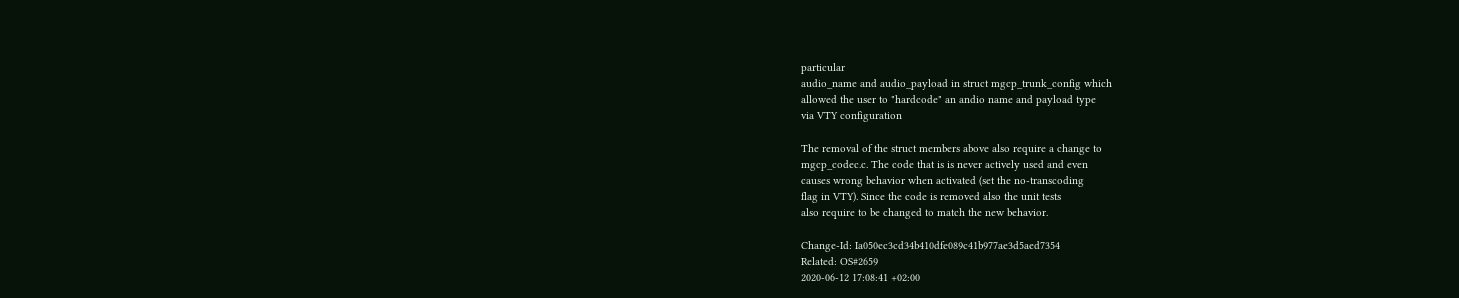particular
audio_name and audio_payload in struct mgcp_trunk_config which
allowed the user to "hardcode" an andio name and payload type
via VTY configuration

The removal of the struct members above also require a change to
mgcp_codec.c. The code that is is never actively used and even
causes wrong behavior when activated (set the no-transcoding
flag in VTY). Since the code is removed also the unit tests
also require to be changed to match the new behavior.

Change-Id: Ia050ec3cd34b410dfe089c41b977ae3d5aed7354
Related: OS#2659
2020-06-12 17:08:41 +02:00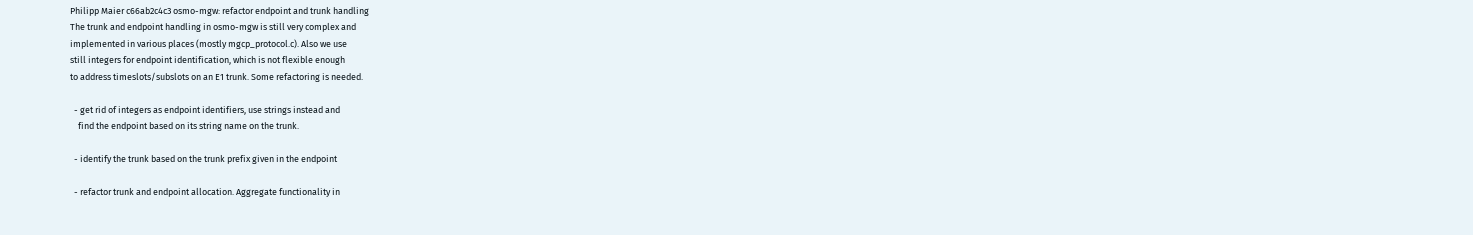Philipp Maier c66ab2c4c3 osmo-mgw: refactor endpoint and trunk handling
The trunk and endpoint handling in osmo-mgw is still very complex and
implemented in various places (mostly mgcp_protocol.c). Also we use
still integers for endpoint identification, which is not flexible enough
to address timeslots/subslots on an E1 trunk. Some refactoring is needed.

  - get rid of integers as endpoint identifiers, use strings instead and
    find the endpoint based on its string name on the trunk.

  - identify the trunk based on the trunk prefix given in the endpoint

  - refactor trunk and endpoint allocation. Aggregate functionality in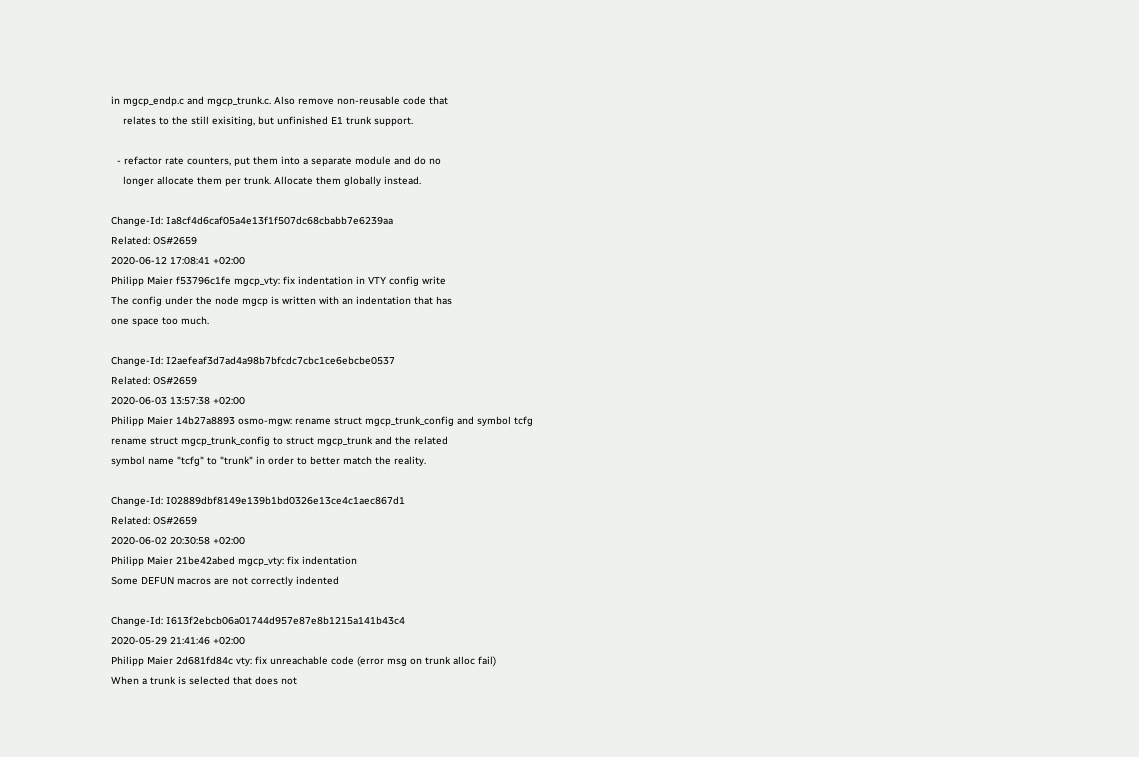in mgcp_endp.c and mgcp_trunk.c. Also remove non-reusable code that
    relates to the still exisiting, but unfinished E1 trunk support.

  - refactor rate counters, put them into a separate module and do no
    longer allocate them per trunk. Allocate them globally instead.

Change-Id: Ia8cf4d6caf05a4e13f1f507dc68cbabb7e6239aa
Related: OS#2659
2020-06-12 17:08:41 +02:00
Philipp Maier f53796c1fe mgcp_vty: fix indentation in VTY config write
The config under the node mgcp is written with an indentation that has
one space too much.

Change-Id: I2aefeaf3d7ad4a98b7bfcdc7cbc1ce6ebcbe0537
Related: OS#2659
2020-06-03 13:57:38 +02:00
Philipp Maier 14b27a8893 osmo-mgw: rename struct mgcp_trunk_config and symbol tcfg
rename struct mgcp_trunk_config to struct mgcp_trunk and the related
symbol name "tcfg" to "trunk" in order to better match the reality.

Change-Id: I02889dbf8149e139b1bd0326e13ce4c1aec867d1
Related: OS#2659
2020-06-02 20:30:58 +02:00
Philipp Maier 21be42abed mgcp_vty: fix indentation
Some DEFUN macros are not correctly indented

Change-Id: I613f2ebcb06a01744d957e87e8b1215a141b43c4
2020-05-29 21:41:46 +02:00
Philipp Maier 2d681fd84c vty: fix unreachable code (error msg on trunk alloc fail)
When a trunk is selected that does not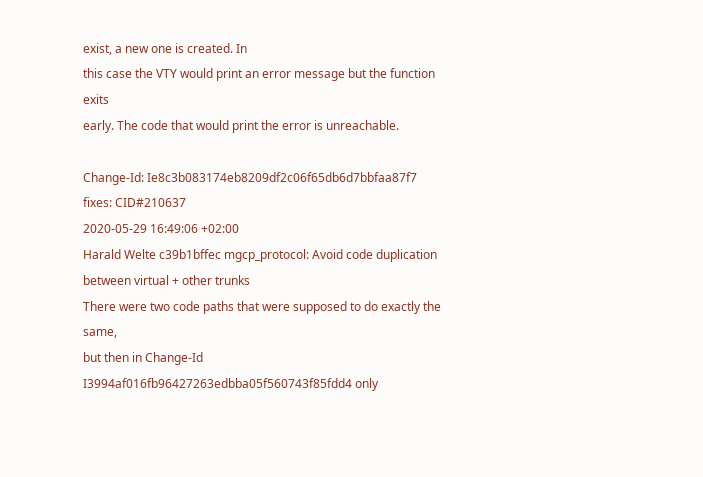exist, a new one is created. In
this case the VTY would print an error message but the function exits
early. The code that would print the error is unreachable.

Change-Id: Ie8c3b083174eb8209df2c06f65db6d7bbfaa87f7
fixes: CID#210637
2020-05-29 16:49:06 +02:00
Harald Welte c39b1bffec mgcp_protocol: Avoid code duplication between virtual + other trunks
There were two code paths that were supposed to do exactly the same,
but then in Change-Id I3994af016fb96427263edbba05f560743f85fdd4 only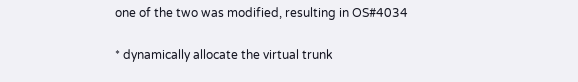one of the two was modified, resulting in OS#4034

* dynamically allocate the virtual trunk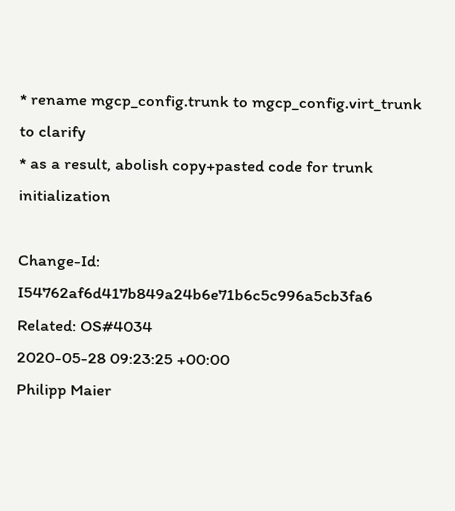* rename mgcp_config.trunk to mgcp_config.virt_trunk to clarify
* as a result, abolish copy+pasted code for trunk initialization

Change-Id: I54762af6d417b849a24b6e71b6c5c996a5cb3fa6
Related: OS#4034
2020-05-28 09:23:25 +00:00
Philipp Maier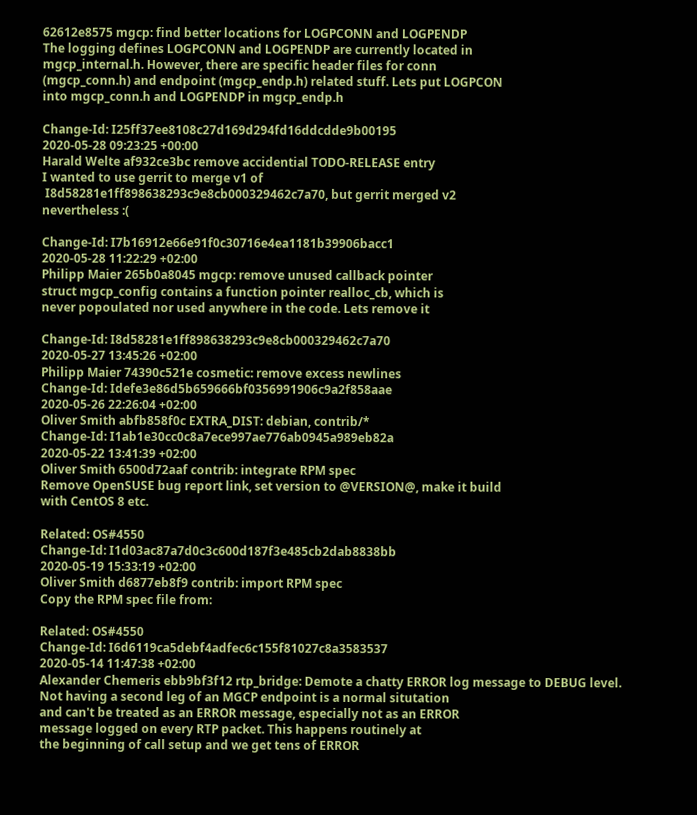62612e8575 mgcp: find better locations for LOGPCONN and LOGPENDP
The logging defines LOGPCONN and LOGPENDP are currently located in
mgcp_internal.h. However, there are specific header files for conn
(mgcp_conn.h) and endpoint (mgcp_endp.h) related stuff. Lets put LOGPCON
into mgcp_conn.h and LOGPENDP in mgcp_endp.h

Change-Id: I25ff37ee8108c27d169d294fd16ddcdde9b00195
2020-05-28 09:23:25 +00:00
Harald Welte af932ce3bc remove accidential TODO-RELEASE entry
I wanted to use gerrit to merge v1 of
 I8d58281e1ff898638293c9e8cb000329462c7a70, but gerrit merged v2
nevertheless :(

Change-Id: I7b16912e66e91f0c30716e4ea1181b39906bacc1
2020-05-28 11:22:29 +02:00
Philipp Maier 265b0a8045 mgcp: remove unused callback pointer
struct mgcp_config contains a function pointer realloc_cb, which is
never popoulated nor used anywhere in the code. Lets remove it

Change-Id: I8d58281e1ff898638293c9e8cb000329462c7a70
2020-05-27 13:45:26 +02:00
Philipp Maier 74390c521e cosmetic: remove excess newlines
Change-Id: Idefe3e86d5b659666bf0356991906c9a2f858aae
2020-05-26 22:26:04 +02:00
Oliver Smith abfb858f0c EXTRA_DIST: debian, contrib/*
Change-Id: I1ab1e30cc0c8a7ece997ae776ab0945a989eb82a
2020-05-22 13:41:39 +02:00
Oliver Smith 6500d72aaf contrib: integrate RPM spec
Remove OpenSUSE bug report link, set version to @VERSION@, make it build
with CentOS 8 etc.

Related: OS#4550
Change-Id: I1d03ac87a7d0c3c600d187f3e485cb2dab8838bb
2020-05-19 15:33:19 +02:00
Oliver Smith d6877eb8f9 contrib: import RPM spec
Copy the RPM spec file from:

Related: OS#4550
Change-Id: I6d6119ca5debf4adfec6c155f81027c8a3583537
2020-05-14 11:47:38 +02:00
Alexander Chemeris ebb9bf3f12 rtp_bridge: Demote a chatty ERROR log message to DEBUG level.
Not having a second leg of an MGCP endpoint is a normal situtation
and can't be treated as an ERROR message, especially not as an ERROR
message logged on every RTP packet. This happens routinely at
the beginning of call setup and we get tens of ERROR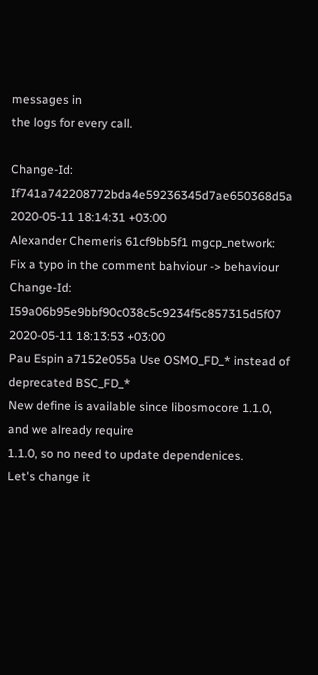messages in
the logs for every call.

Change-Id: If741a742208772bda4e59236345d7ae650368d5a
2020-05-11 18:14:31 +03:00
Alexander Chemeris 61cf9bb5f1 mgcp_network: Fix a typo in the comment bahviour -> behaviour
Change-Id: I59a06b95e9bbf90c038c5c9234f5c857315d5f07
2020-05-11 18:13:53 +03:00
Pau Espin a7152e055a Use OSMO_FD_* instead of deprecated BSC_FD_*
New define is available since libosmocore 1.1.0, and we already require
1.1.0, so no need to update dependenices.
Let's change it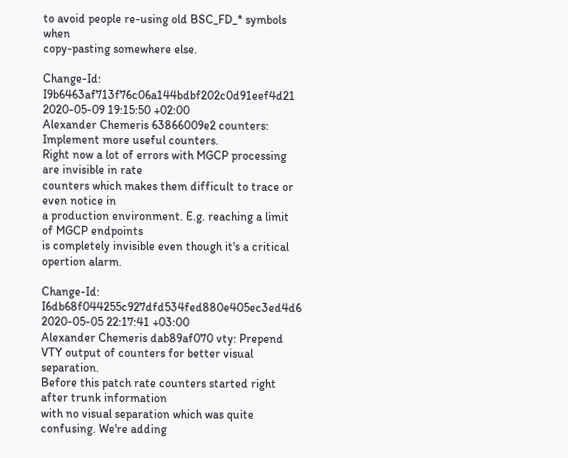to avoid people re-using old BSC_FD_* symbols when
copy-pasting somewhere else.

Change-Id: I9b6463af713f76c06a144bdbf202c0d91eef4d21
2020-05-09 19:15:50 +02:00
Alexander Chemeris 63866009e2 counters: Implement more useful counters.
Right now a lot of errors with MGCP processing are invisible in rate
counters which makes them difficult to trace or even notice in
a production environment. E.g. reaching a limit of MGCP endpoints
is completely invisible even though it's a critical opertion alarm.

Change-Id: I6db68f044255c927dfd534fed880e405ec3ed4d6
2020-05-05 22:17:41 +03:00
Alexander Chemeris dab89af070 vty: Prepend VTY output of counters for better visual separation.
Before this patch rate counters started right after trunk information
with no visual separation which was quite confusing. We're adding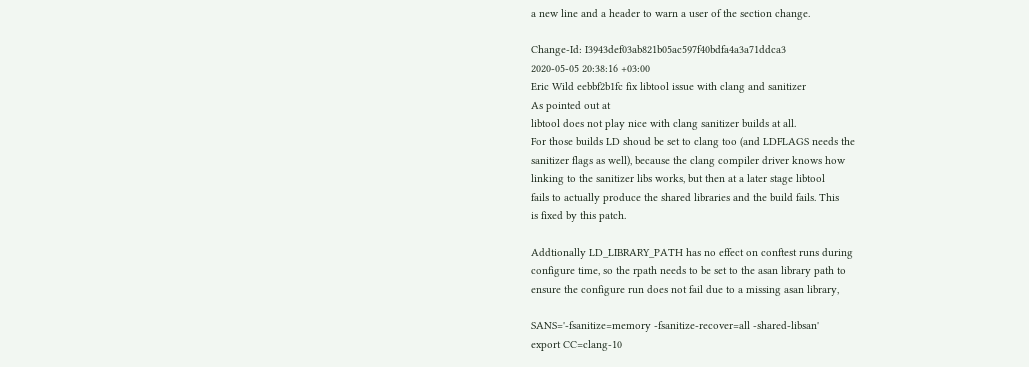a new line and a header to warn a user of the section change.

Change-Id: I3943def03ab821b05ac597f40bdfa4a3a71ddca3
2020-05-05 20:38:16 +03:00
Eric Wild eebbf2b1fc fix libtool issue with clang and sanitizer
As pointed out at
libtool does not play nice with clang sanitizer builds at all.
For those builds LD shoud be set to clang too (and LDFLAGS needs the
sanitizer flags as well), because the clang compiler driver knows how
linking to the sanitizer libs works, but then at a later stage libtool
fails to actually produce the shared libraries and the build fails. This
is fixed by this patch.

Addtionally LD_LIBRARY_PATH has no effect on conftest runs during
configure time, so the rpath needs to be set to the asan library path to
ensure the configure run does not fail due to a missing asan library,

SANS='-fsanitize=memory -fsanitize-recover=all -shared-libsan'
export CC=clang-10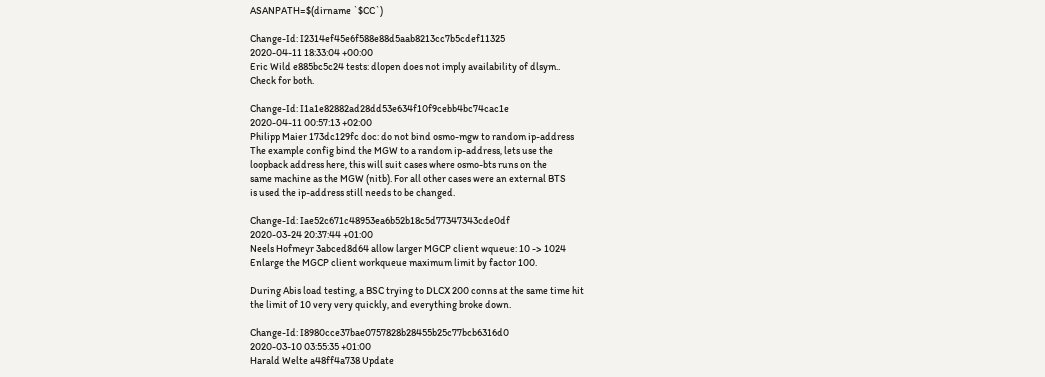ASANPATH=$(dirname `$CC`)

Change-Id: I2314ef45e6f588e88d5aab8213cc7b5cdef11325
2020-04-11 18:33:04 +00:00
Eric Wild e885bc5c24 tests: dlopen does not imply availability of dlsym..
Check for both.

Change-Id: I1a1e82882ad28dd53e634f10f9cebb4bc74cac1e
2020-04-11 00:57:13 +02:00
Philipp Maier 173dc129fc doc: do not bind osmo-mgw to random ip-address
The example config bind the MGW to a random ip-address, lets use the
loopback address here, this will suit cases where osmo-bts runs on the
same machine as the MGW (nitb). For all other cases were an external BTS
is used the ip-address still needs to be changed.

Change-Id: Iae52c671c48953ea6b52b18c5d77347343cde0df
2020-03-24 20:37:44 +01:00
Neels Hofmeyr 3abced8d64 allow larger MGCP client wqueue: 10 -> 1024
Enlarge the MGCP client workqueue maximum limit by factor 100.

During Abis load testing, a BSC trying to DLCX 200 conns at the same time hit
the limit of 10 very very quickly, and everything broke down.

Change-Id: I8980cce37bae0757828b28455b25c77bcb6316d0
2020-03-10 03:55:35 +01:00
Harald Welte a48ff4a738 Update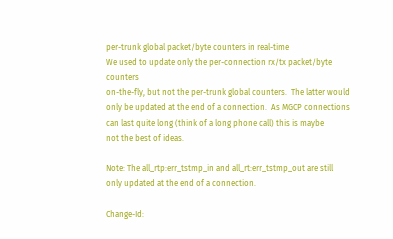per-trunk global packet/byte counters in real-time
We used to update only the per-connection rx/tx packet/byte counters
on-the-fly, but not the per-trunk global counters.  The latter would
only be updated at the end of a connection.  As MGCP connections
can last quite long (think of a long phone call) this is maybe
not the best of ideas.

Note: The all_rtp:err_tstmp_in and all_rt:err_tstmp_out are still
only updated at the end of a connection.

Change-Id: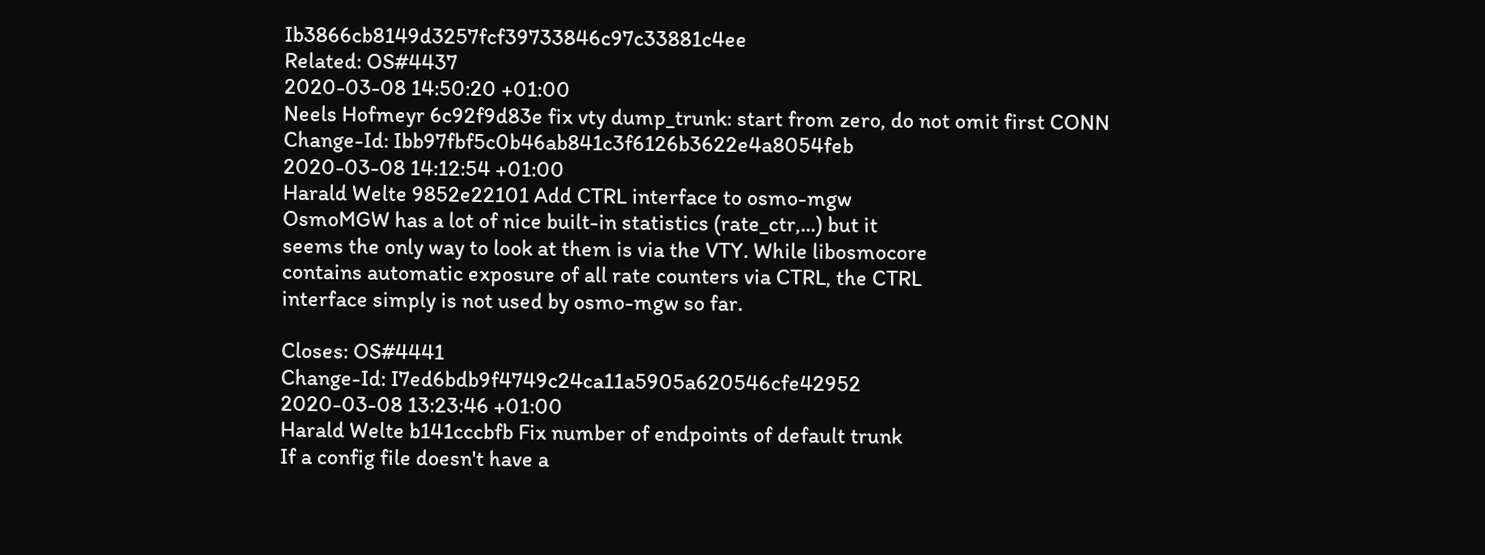Ib3866cb8149d3257fcf39733846c97c33881c4ee
Related: OS#4437
2020-03-08 14:50:20 +01:00
Neels Hofmeyr 6c92f9d83e fix vty dump_trunk: start from zero, do not omit first CONN
Change-Id: Ibb97fbf5c0b46ab841c3f6126b3622e4a8054feb
2020-03-08 14:12:54 +01:00
Harald Welte 9852e22101 Add CTRL interface to osmo-mgw
OsmoMGW has a lot of nice built-in statistics (rate_ctr,...) but it
seems the only way to look at them is via the VTY. While libosmocore
contains automatic exposure of all rate counters via CTRL, the CTRL
interface simply is not used by osmo-mgw so far.

Closes: OS#4441
Change-Id: I7ed6bdb9f4749c24ca11a5905a620546cfe42952
2020-03-08 13:23:46 +01:00
Harald Welte b141cccbfb Fix number of endpoints of default trunk
If a config file doesn't have a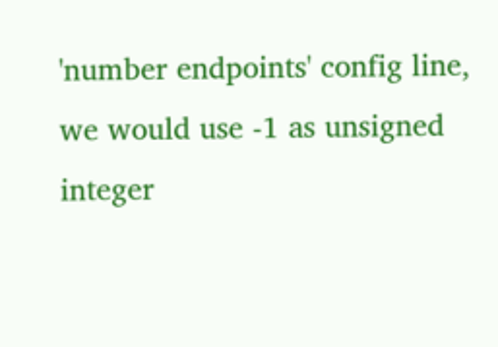'number endpoints' config line,
we would use -1 as unsigned integer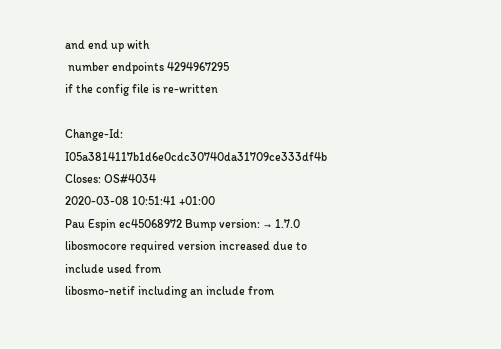and end up with
 number endpoints 4294967295
if the config file is re-written

Change-Id: I05a3814117b1d6e0cdc30740da31709ce333df4b
Closes: OS#4034
2020-03-08 10:51:41 +01:00
Pau Espin ec45068972 Bump version: → 1.7.0
libosmocore required version increased due to include used from
libosmo-netif including an include from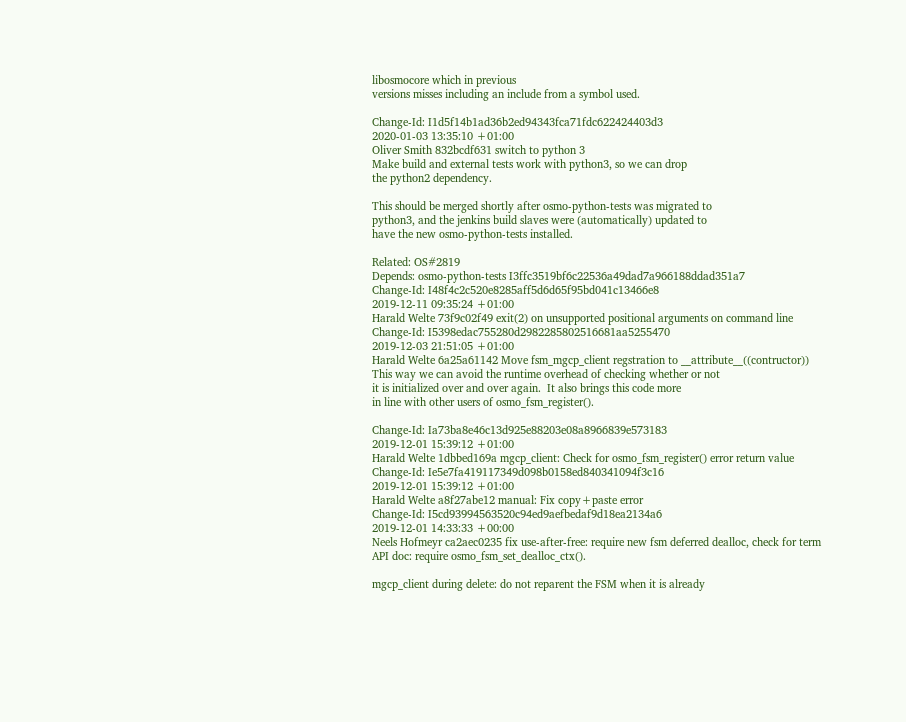libosmocore which in previous
versions misses including an include from a symbol used.

Change-Id: I1d5f14b1ad36b2ed94343fca71fdc622424403d3
2020-01-03 13:35:10 +01:00
Oliver Smith 832bcdf631 switch to python 3
Make build and external tests work with python3, so we can drop
the python2 dependency.

This should be merged shortly after osmo-python-tests was migrated to
python3, and the jenkins build slaves were (automatically) updated to
have the new osmo-python-tests installed.

Related: OS#2819
Depends: osmo-python-tests I3ffc3519bf6c22536a49dad7a966188ddad351a7
Change-Id: I48f4c2c520e8285aff5d6d65f95bd041c13466e8
2019-12-11 09:35:24 +01:00
Harald Welte 73f9c02f49 exit(2) on unsupported positional arguments on command line
Change-Id: I5398edac755280d2982285802516681aa5255470
2019-12-03 21:51:05 +01:00
Harald Welte 6a25a61142 Move fsm_mgcp_client regstration to __attribute__((contructor))
This way we can avoid the runtime overhead of checking whether or not
it is initialized over and over again.  It also brings this code more
in line with other users of osmo_fsm_register().

Change-Id: Ia73ba8e46c13d925e88203e08a8966839e573183
2019-12-01 15:39:12 +01:00
Harald Welte 1dbbed169a mgcp_client: Check for osmo_fsm_register() error return value
Change-Id: Ie5e7fa419117349d098b0158ed840341094f3c16
2019-12-01 15:39:12 +01:00
Harald Welte a8f27abe12 manual: Fix copy+paste error
Change-Id: I5cd93994563520c94ed9aefbedaf9d18ea2134a6
2019-12-01 14:33:33 +00:00
Neels Hofmeyr ca2aec0235 fix use-after-free: require new fsm deferred dealloc, check for term
API doc: require osmo_fsm_set_dealloc_ctx().

mgcp_client during delete: do not reparent the FSM when it is already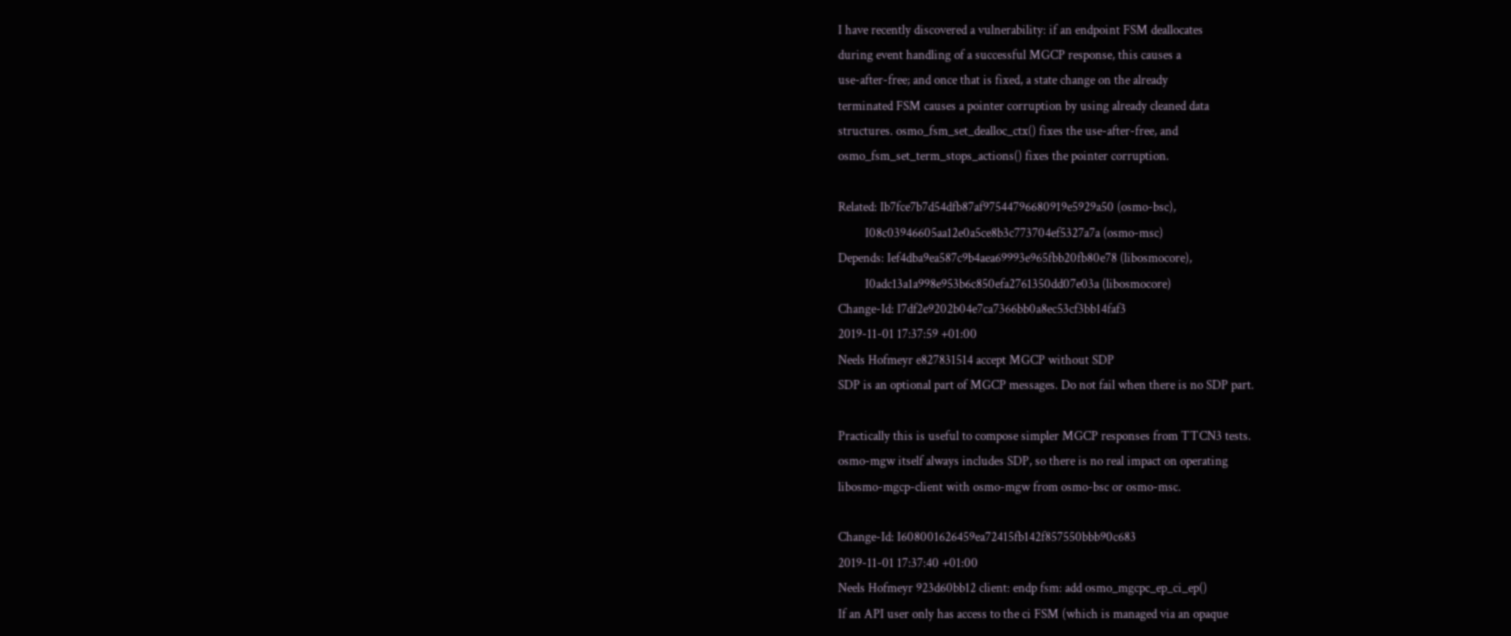I have recently discovered a vulnerability: if an endpoint FSM deallocates
during event handling of a successful MGCP response, this causes a
use-after-free; and once that is fixed, a state change on the already
terminated FSM causes a pointer corruption by using already cleaned data
structures. osmo_fsm_set_dealloc_ctx() fixes the use-after-free, and
osmo_fsm_set_term_stops_actions() fixes the pointer corruption.

Related: Ib7fce7b7d54dfb87af97544796680919e5929a50 (osmo-bsc),
         I08c03946605aa12e0a5ce8b3c773704ef5327a7a (osmo-msc)
Depends: Ief4dba9ea587c9b4aea69993e965fbb20fb80e78 (libosmocore),
         I0adc13a1a998e953b6c850efa2761350dd07e03a (libosmocore)
Change-Id: I7df2e9202b04e7ca7366bb0a8ec53cf3bb14faf3
2019-11-01 17:37:59 +01:00
Neels Hofmeyr e827831514 accept MGCP without SDP
SDP is an optional part of MGCP messages. Do not fail when there is no SDP part.

Practically this is useful to compose simpler MGCP responses from TTCN3 tests.
osmo-mgw itself always includes SDP, so there is no real impact on operating
libosmo-mgcp-client with osmo-mgw from osmo-bsc or osmo-msc.

Change-Id: I608001626459ea72415fb142f857550bbb90c683
2019-11-01 17:37:40 +01:00
Neels Hofmeyr 923d60bb12 client: endp fsm: add osmo_mgcpc_ep_ci_ep()
If an API user only has access to the ci FSM (which is managed via an opaque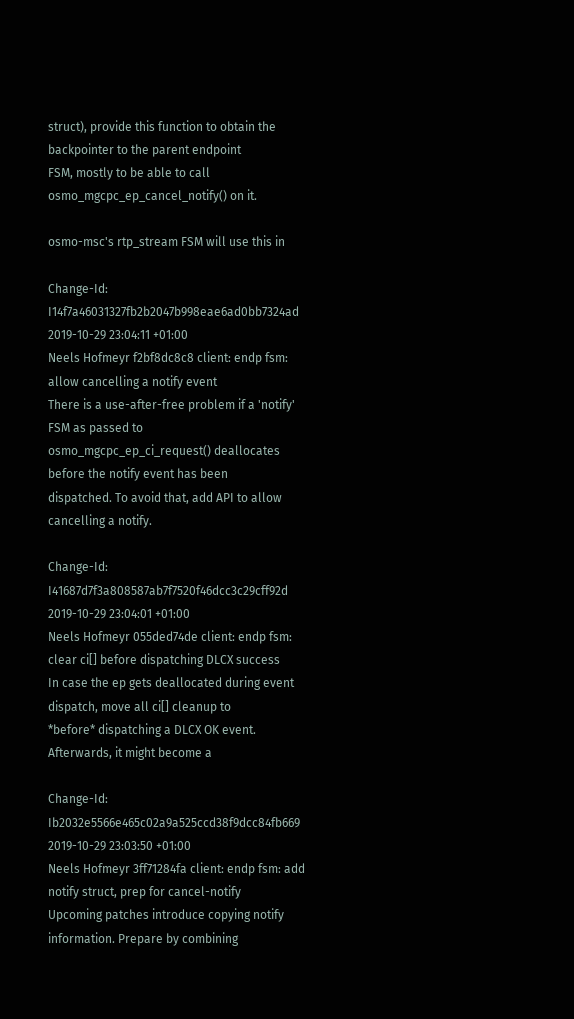struct), provide this function to obtain the backpointer to the parent endpoint
FSM, mostly to be able to call osmo_mgcpc_ep_cancel_notify() on it.

osmo-msc's rtp_stream FSM will use this in

Change-Id: I14f7a46031327fb2b2047b998eae6ad0bb7324ad
2019-10-29 23:04:11 +01:00
Neels Hofmeyr f2bf8dc8c8 client: endp fsm: allow cancelling a notify event
There is a use-after-free problem if a 'notify' FSM as passed to
osmo_mgcpc_ep_ci_request() deallocates before the notify event has been
dispatched. To avoid that, add API to allow cancelling a notify.

Change-Id: I41687d7f3a808587ab7f7520f46dcc3c29cff92d
2019-10-29 23:04:01 +01:00
Neels Hofmeyr 055ded74de client: endp fsm: clear ci[] before dispatching DLCX success
In case the ep gets deallocated during event dispatch, move all ci[] cleanup to
*before* dispatching a DLCX OK event. Afterwards, it might become a

Change-Id: Ib2032e5566e465c02a9a525ccd38f9dcc84fb669
2019-10-29 23:03:50 +01:00
Neels Hofmeyr 3ff71284fa client: endp fsm: add notify struct, prep for cancel-notify
Upcoming patches introduce copying notify information. Prepare by combining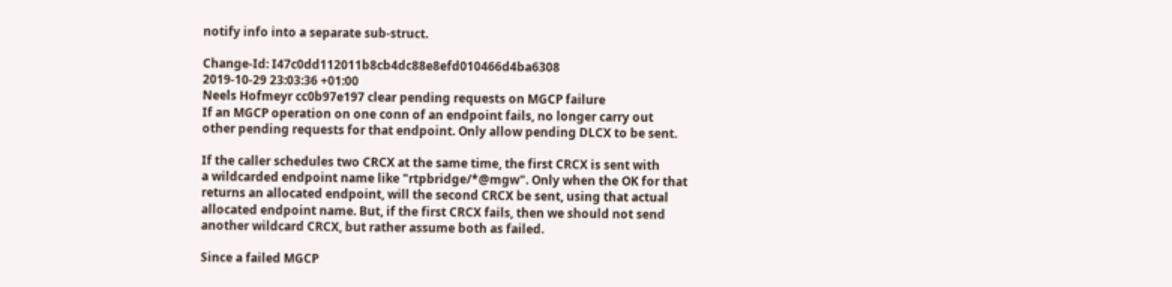notify info into a separate sub-struct.

Change-Id: I47c0dd112011b8cb4dc88e8efd010466d4ba6308
2019-10-29 23:03:36 +01:00
Neels Hofmeyr cc0b97e197 clear pending requests on MGCP failure
If an MGCP operation on one conn of an endpoint fails, no longer carry out
other pending requests for that endpoint. Only allow pending DLCX to be sent.

If the caller schedules two CRCX at the same time, the first CRCX is sent with
a wildcarded endpoint name like "rtpbridge/*@mgw". Only when the OK for that
returns an allocated endpoint, will the second CRCX be sent, using that actual
allocated endpoint name. But, if the first CRCX fails, then we should not send
another wildcard CRCX, but rather assume both as failed.

Since a failed MGCP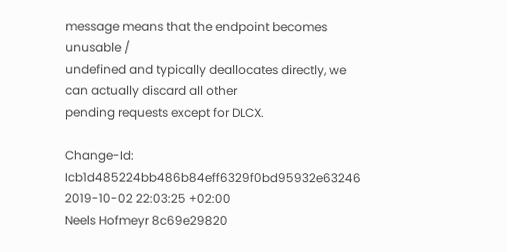message means that the endpoint becomes unusable /
undefined and typically deallocates directly, we can actually discard all other
pending requests except for DLCX.

Change-Id: Icb1d485224bb486b84eff6329f0bd95932e63246
2019-10-02 22:03:25 +02:00
Neels Hofmeyr 8c69e29820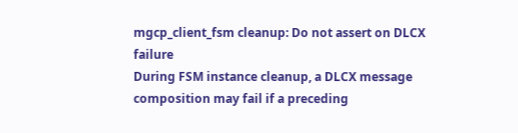mgcp_client_fsm cleanup: Do not assert on DLCX failure
During FSM instance cleanup, a DLCX message composition may fail if a preceding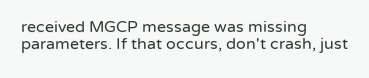received MGCP message was missing parameters. If that occurs, don't crash, just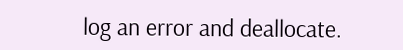log an error and deallocate.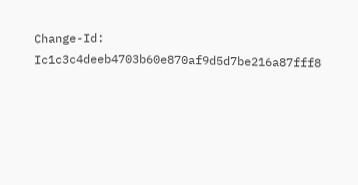Change-Id: Ic1c3c4deeb4703b60e870af9d5d7be216a87fff8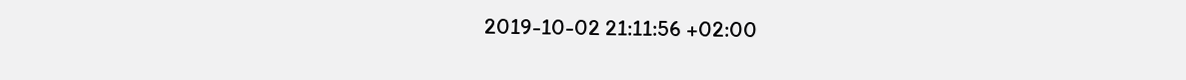2019-10-02 21:11:56 +02:00